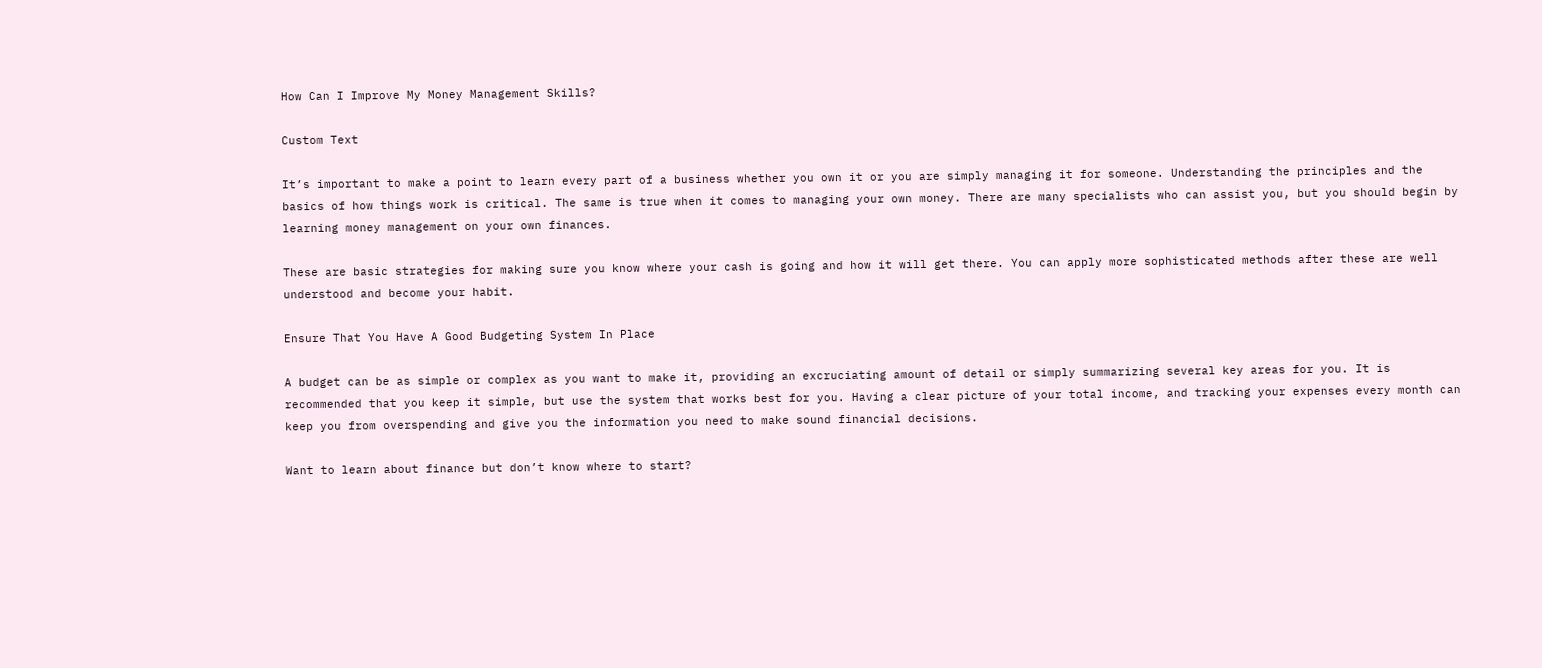How Can I Improve My Money Management Skills?

Custom Text

It’s important to make a point to learn every part of a business whether you own it or you are simply managing it for someone. Understanding the principles and the basics of how things work is critical. The same is true when it comes to managing your own money. There are many specialists who can assist you, but you should begin by learning money management on your own finances.

These are basic strategies for making sure you know where your cash is going and how it will get there. You can apply more sophisticated methods after these are well understood and become your habit.

Ensure That You Have A Good Budgeting System In Place

A budget can be as simple or complex as you want to make it, providing an excruciating amount of detail or simply summarizing several key areas for you. It is recommended that you keep it simple, but use the system that works best for you. Having a clear picture of your total income, and tracking your expenses every month can keep you from overspending and give you the information you need to make sound financial decisions.

Want to learn about finance but don’t know where to start?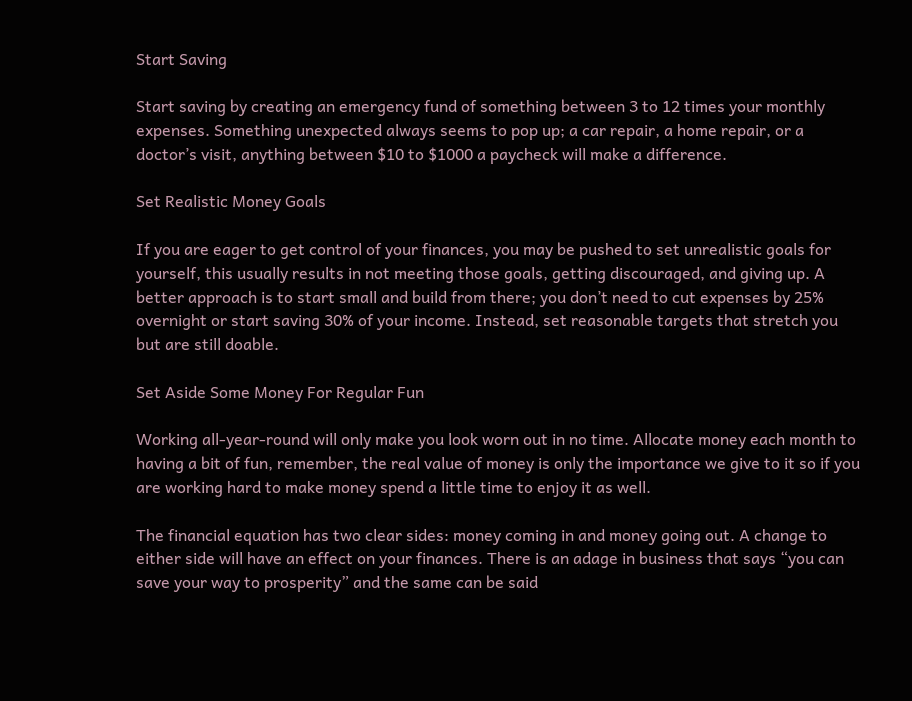Start Saving

Start saving by creating an emergency fund of something between 3 to 12 times your monthly expenses. Something unexpected always seems to pop up; a car repair, a home repair, or a doctor’s visit, anything between $10 to $1000 a paycheck will make a difference.

Set Realistic Money Goals

If you are eager to get control of your finances, you may be pushed to set unrealistic goals for yourself, this usually results in not meeting those goals, getting discouraged, and giving up. A better approach is to start small and build from there; you don’t need to cut expenses by 25% overnight or start saving 30% of your income. Instead, set reasonable targets that stretch you but are still doable.

Set Aside Some Money For Regular Fun

Working all-year-round will only make you look worn out in no time. Allocate money each month to having a bit of fun, remember, the real value of money is only the importance we give to it so if you are working hard to make money spend a little time to enjoy it as well.

The financial equation has two clear sides: money coming in and money going out. A change to either side will have an effect on your finances. There is an adage in business that says “you can save your way to prosperity” and the same can be said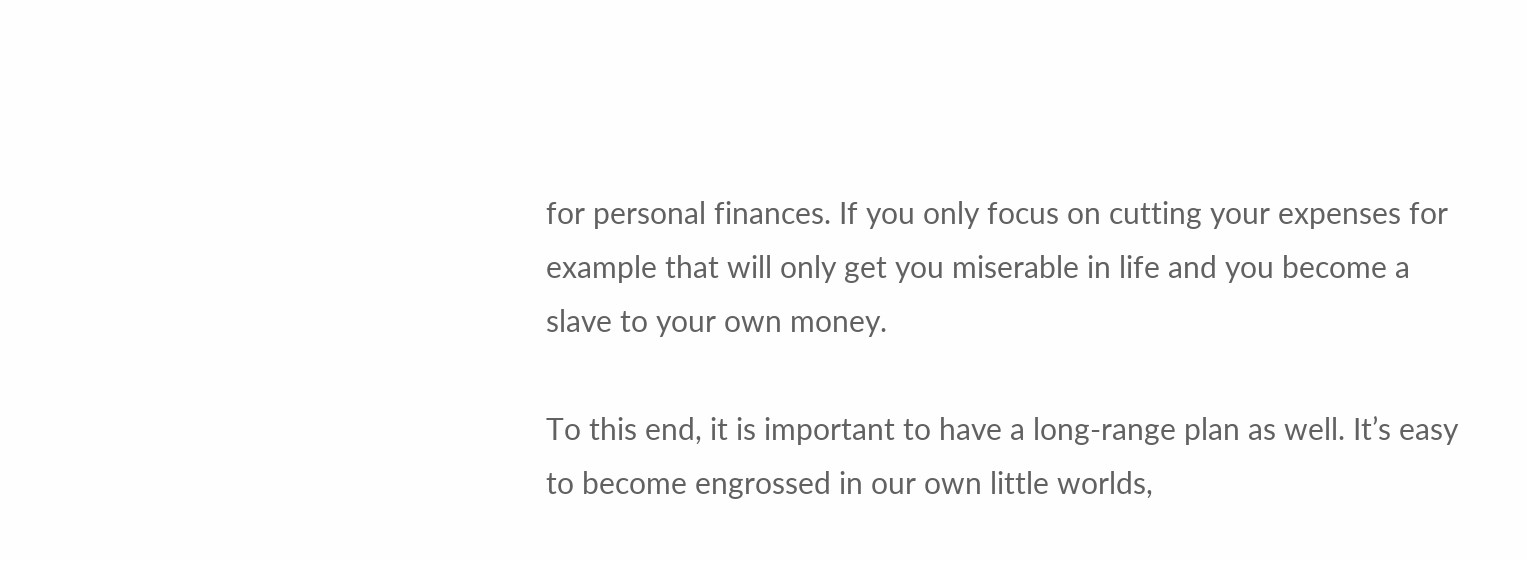for personal finances. If you only focus on cutting your expenses for example that will only get you miserable in life and you become a slave to your own money.

To this end, it is important to have a long-range plan as well. It’s easy to become engrossed in our own little worlds,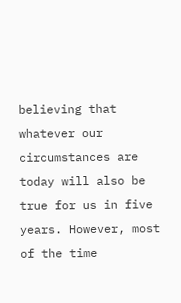believing that whatever our circumstances are today will also be true for us in five years. However, most of the time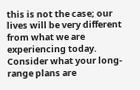this is not the case; our lives will be very different from what we are experiencing today. Consider what your long-range plans are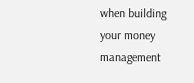when building your money management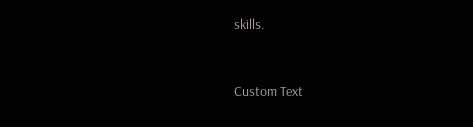skills.


Custom Text